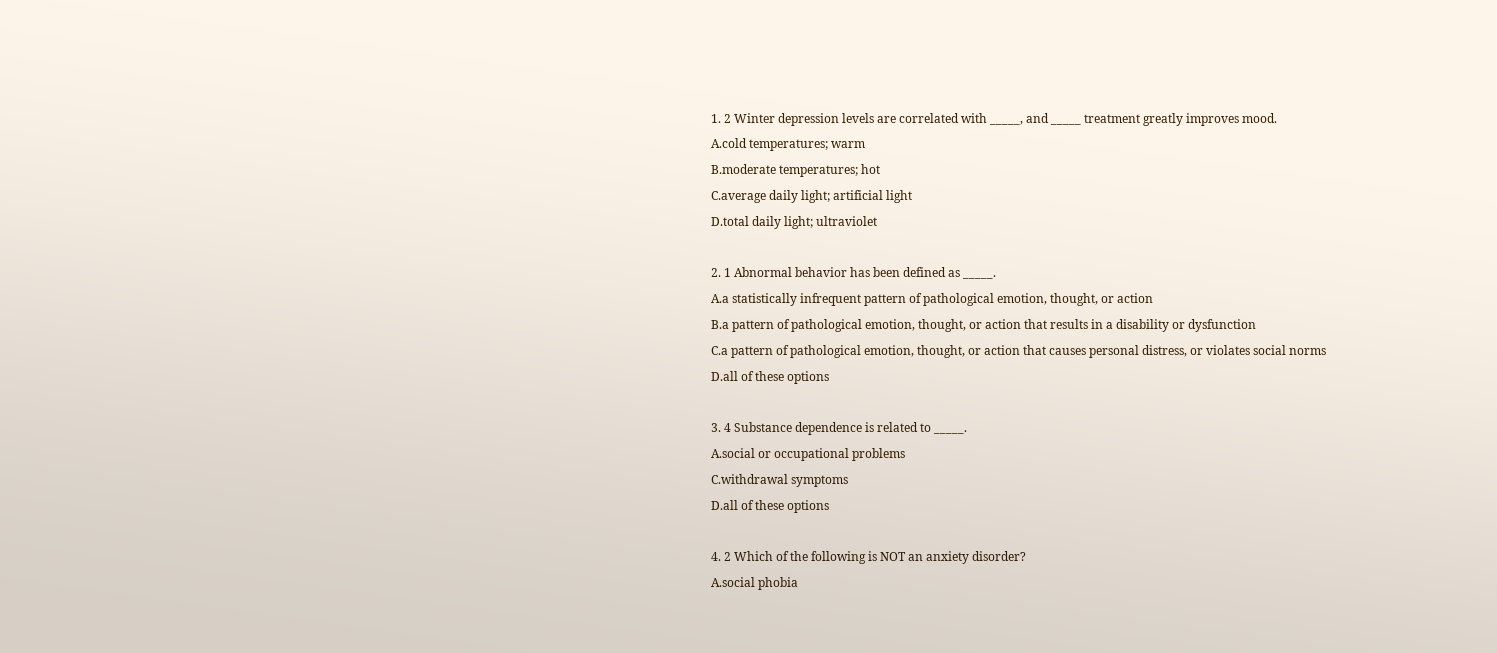1. 2 Winter depression levels are correlated with _____, and _____ treatment greatly improves mood.
A.cold temperatures; warm
B.moderate temperatures; hot
C.average daily light; artificial light
D.total daily light; ultraviolet

2. 1 Abnormal behavior has been defined as _____.
A.a statistically infrequent pattern of pathological emotion, thought, or action
B.a pattern of pathological emotion, thought, or action that results in a disability or dysfunction
C.a pattern of pathological emotion, thought, or action that causes personal distress, or violates social norms
D.all of these options

3. 4 Substance dependence is related to _____.
A.social or occupational problems
C.withdrawal symptoms
D.all of these options

4. 2 Which of the following is NOT an anxiety disorder?
A.social phobia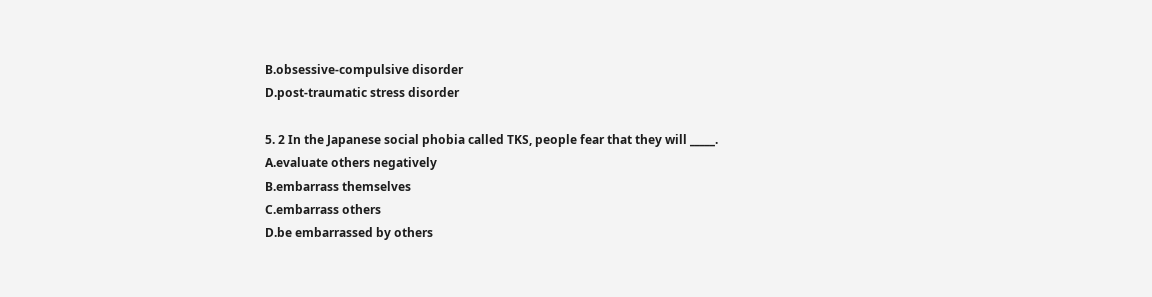B.obsessive-compulsive disorder
D.post-traumatic stress disorder

5. 2 In the Japanese social phobia called TKS, people fear that they will _____.
A.evaluate others negatively
B.embarrass themselves
C.embarrass others
D.be embarrassed by others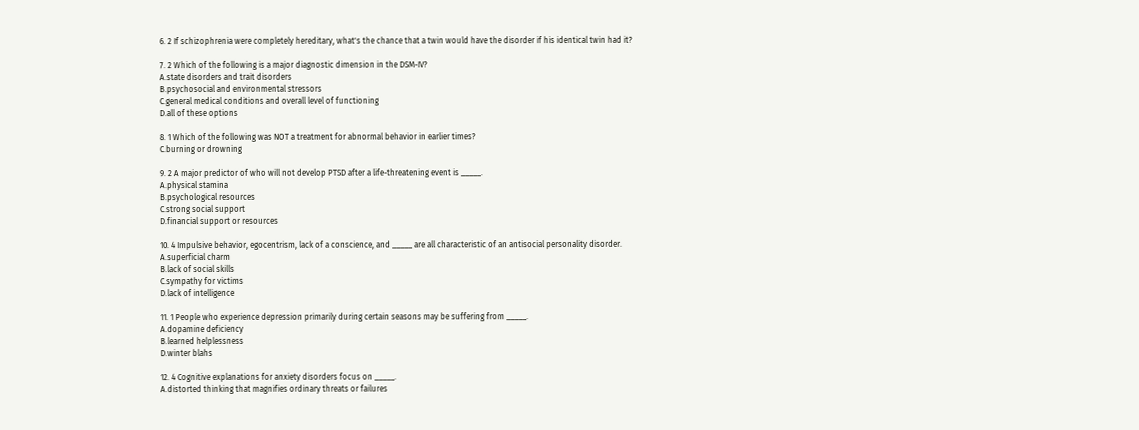6. 2 If schizophrenia were completely hereditary, what's the chance that a twin would have the disorder if his identical twin had it?

7. 2 Which of the following is a major diagnostic dimension in the DSM-IV?
A.state disorders and trait disorders
B.psychosocial and environmental stressors
C.general medical conditions and overall level of functioning
D.all of these options

8. 1 Which of the following was NOT a treatment for abnormal behavior in earlier times?
C.burning or drowning

9. 2 A major predictor of who will not develop PTSD after a life-threatening event is _____.
A.physical stamina
B.psychological resources
C.strong social support
D.financial support or resources

10. 4 Impulsive behavior, egocentrism, lack of a conscience, and _____ are all characteristic of an antisocial personality disorder.
A.superficial charm
B.lack of social skills
C.sympathy for victims
D.lack of intelligence

11. 1 People who experience depression primarily during certain seasons may be suffering from _____.
A.dopamine deficiency
B.learned helplessness
D.winter blahs

12. 4 Cognitive explanations for anxiety disorders focus on _____.
A.distorted thinking that magnifies ordinary threats or failures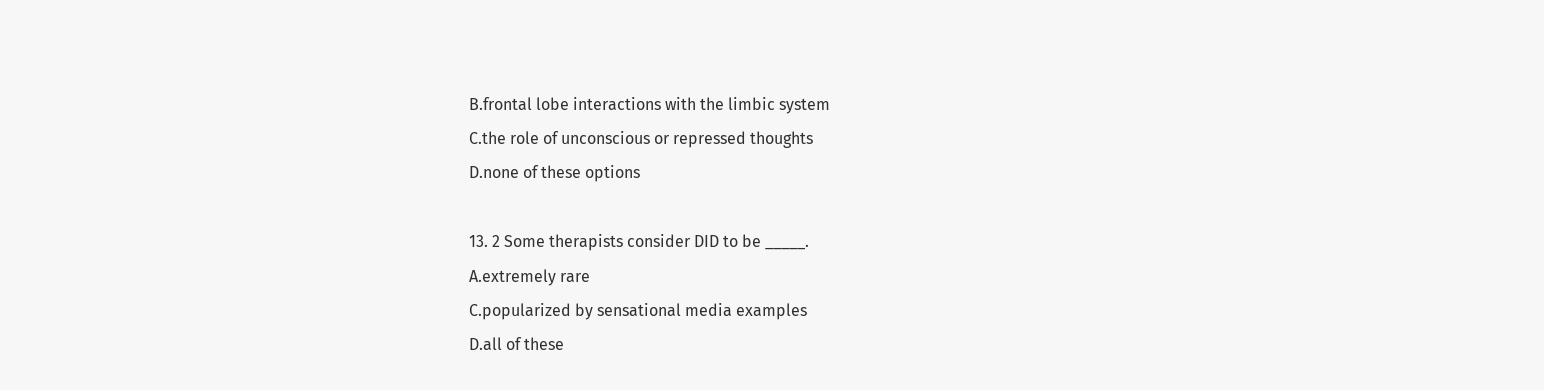B.frontal lobe interactions with the limbic system
C.the role of unconscious or repressed thoughts
D.none of these options

13. 2 Some therapists consider DID to be _____.
A.extremely rare
C.popularized by sensational media examples
D.all of these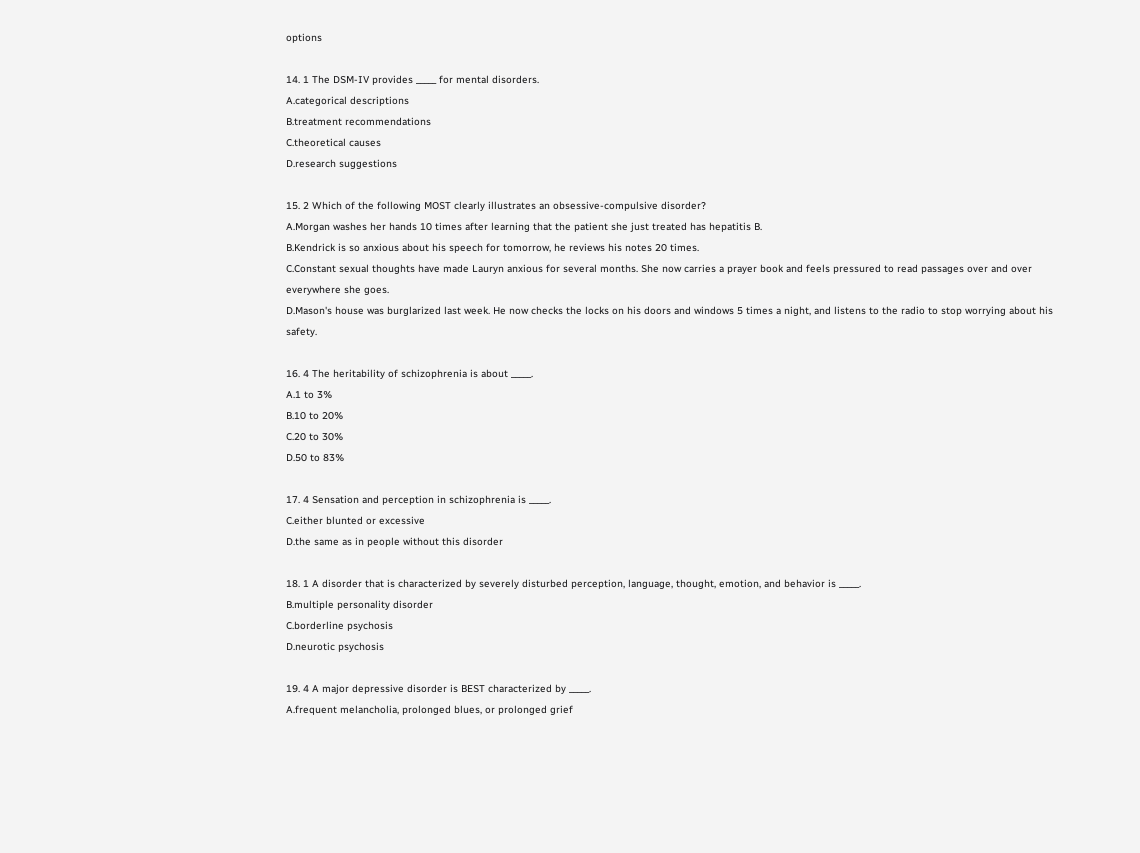options

14. 1 The DSM-IV provides _____ for mental disorders.
A.categorical descriptions
B.treatment recommendations
C.theoretical causes
D.research suggestions

15. 2 Which of the following MOST clearly illustrates an obsessive-compulsive disorder?
A.Morgan washes her hands 10 times after learning that the patient she just treated has hepatitis B.
B.Kendrick is so anxious about his speech for tomorrow, he reviews his notes 20 times.
C.Constant sexual thoughts have made Lauryn anxious for several months. She now carries a prayer book and feels pressured to read passages over and over everywhere she goes.
D.Mason's house was burglarized last week. He now checks the locks on his doors and windows 5 times a night, and listens to the radio to stop worrying about his safety.

16. 4 The heritability of schizophrenia is about _____.
A.1 to 3%
B.10 to 20%
C.20 to 30%
D.50 to 83%

17. 4 Sensation and perception in schizophrenia is _____.
C.either blunted or excessive
D.the same as in people without this disorder

18. 1 A disorder that is characterized by severely disturbed perception, language, thought, emotion, and behavior is _____.
B.multiple personality disorder
C.borderline psychosis
D.neurotic psychosis

19. 4 A major depressive disorder is BEST characterized by _____.
A.frequent melancholia, prolonged blues, or prolonged grief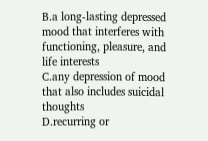B.a long-lasting depressed mood that interferes with functioning, pleasure, and life interests
C.any depression of mood that also includes suicidal thoughts
D.recurring or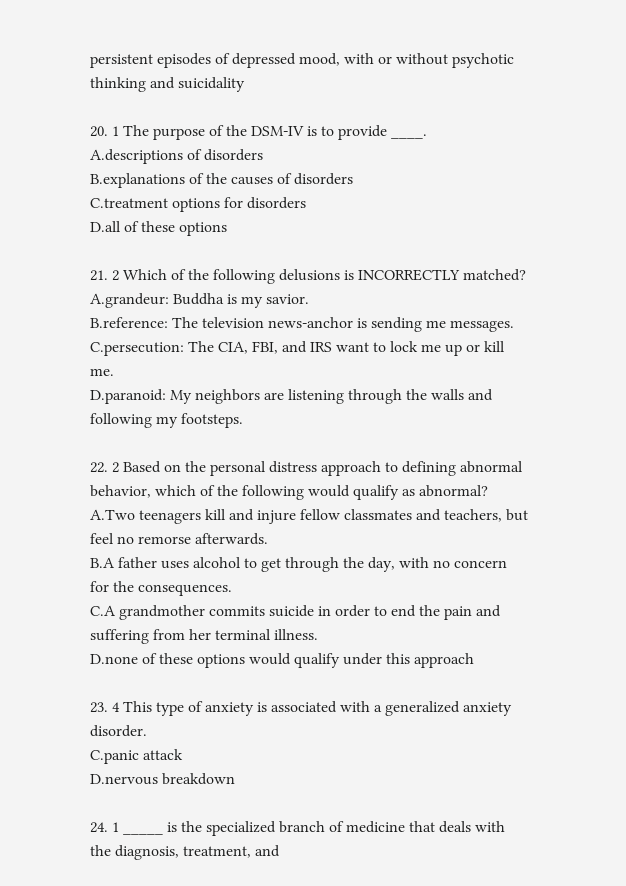persistent episodes of depressed mood, with or without psychotic thinking and suicidality

20. 1 The purpose of the DSM-IV is to provide ____.
A.descriptions of disorders
B.explanations of the causes of disorders
C.treatment options for disorders
D.all of these options

21. 2 Which of the following delusions is INCORRECTLY matched?
A.grandeur: Buddha is my savior.
B.reference: The television news-anchor is sending me messages.
C.persecution: The CIA, FBI, and IRS want to lock me up or kill me.
D.paranoid: My neighbors are listening through the walls and following my footsteps.

22. 2 Based on the personal distress approach to defining abnormal behavior, which of the following would qualify as abnormal?
A.Two teenagers kill and injure fellow classmates and teachers, but feel no remorse afterwards.
B.A father uses alcohol to get through the day, with no concern for the consequences.
C.A grandmother commits suicide in order to end the pain and suffering from her terminal illness.
D.none of these options would qualify under this approach

23. 4 This type of anxiety is associated with a generalized anxiety disorder.
C.panic attack
D.nervous breakdown

24. 1 _____ is the specialized branch of medicine that deals with the diagnosis, treatment, and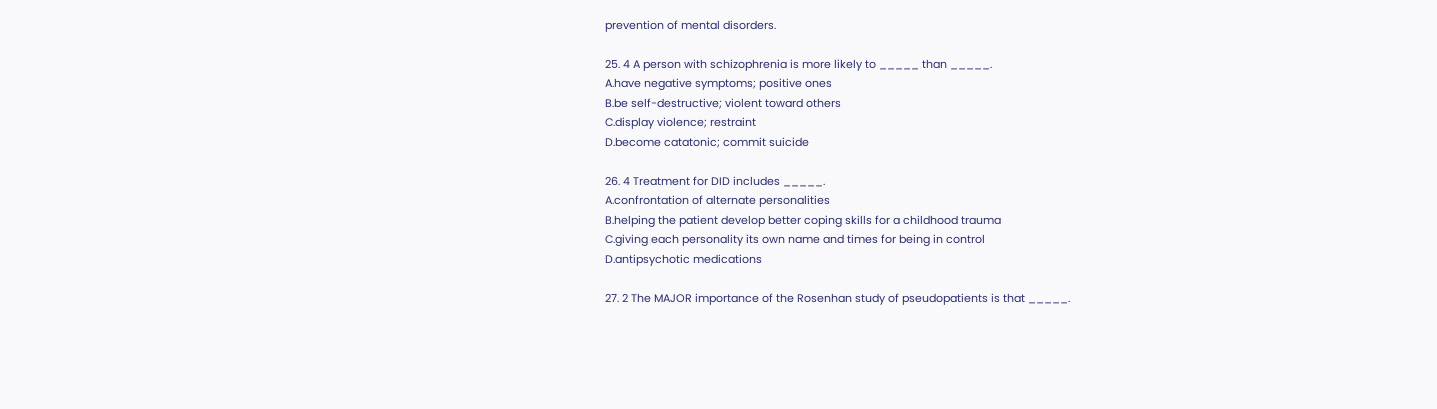prevention of mental disorders.

25. 4 A person with schizophrenia is more likely to _____ than _____.
A.have negative symptoms; positive ones
B.be self-destructive; violent toward others
C.display violence; restraint
D.become catatonic; commit suicide

26. 4 Treatment for DID includes _____.
A.confrontation of alternate personalities
B.helping the patient develop better coping skills for a childhood trauma
C.giving each personality its own name and times for being in control
D.antipsychotic medications

27. 2 The MAJOR importance of the Rosenhan study of pseudopatients is that _____.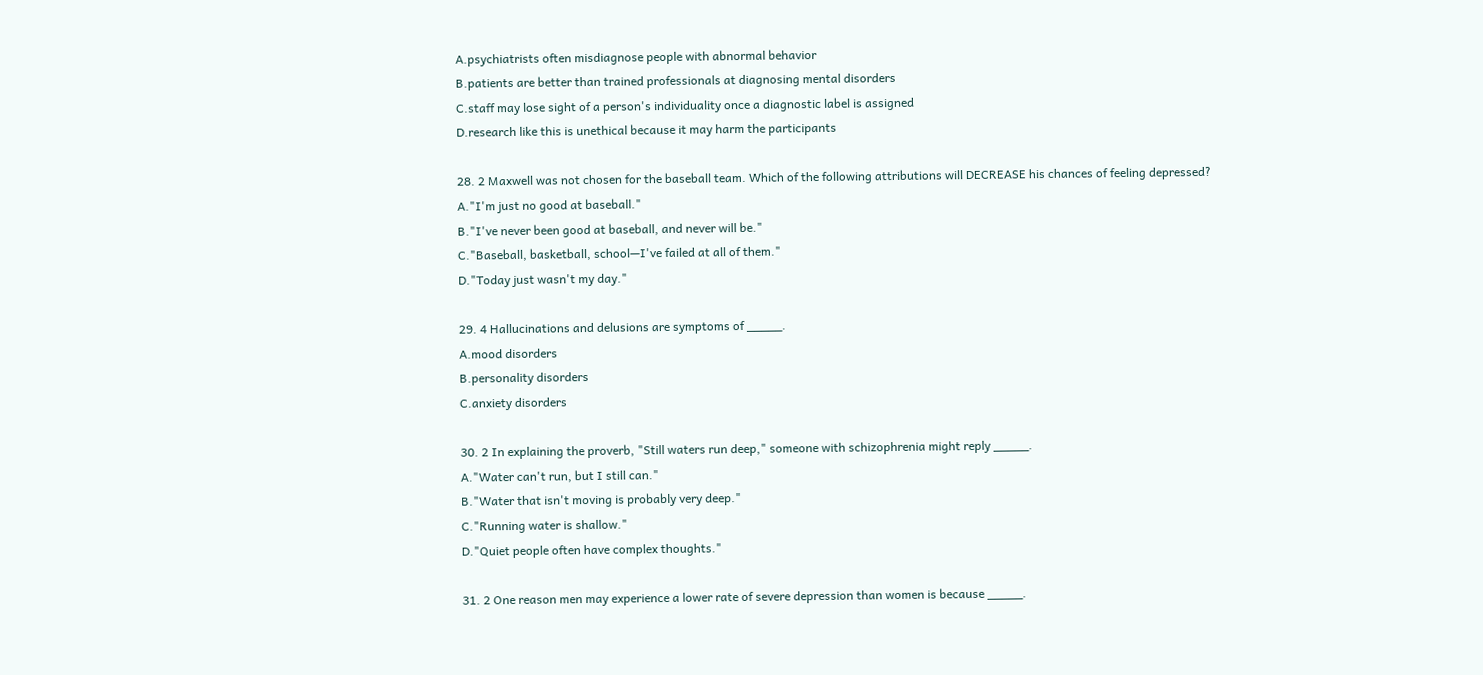A.psychiatrists often misdiagnose people with abnormal behavior
B.patients are better than trained professionals at diagnosing mental disorders
C.staff may lose sight of a person's individuality once a diagnostic label is assigned
D.research like this is unethical because it may harm the participants

28. 2 Maxwell was not chosen for the baseball team. Which of the following attributions will DECREASE his chances of feeling depressed?
A."I'm just no good at baseball."
B."I've never been good at baseball, and never will be."
C."Baseball, basketball, school—I've failed at all of them."
D."Today just wasn't my day."

29. 4 Hallucinations and delusions are symptoms of _____.
A.mood disorders
B.personality disorders
C.anxiety disorders

30. 2 In explaining the proverb, "Still waters run deep," someone with schizophrenia might reply _____.
A."Water can't run, but I still can."
B."Water that isn't moving is probably very deep."
C."Running water is shallow."
D."Quiet people often have complex thoughts."

31. 2 One reason men may experience a lower rate of severe depression than women is because _____.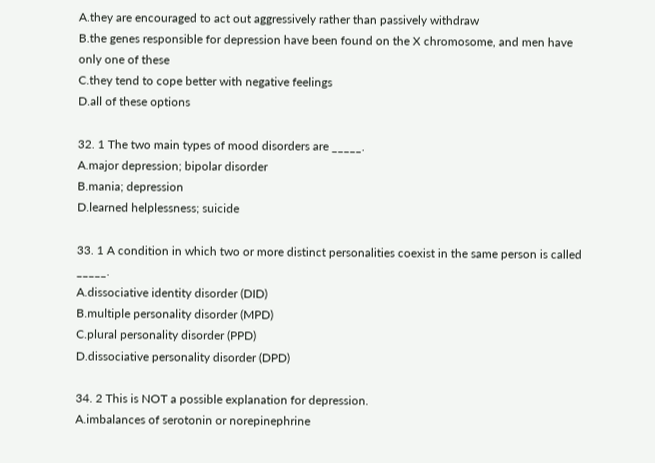A.they are encouraged to act out aggressively rather than passively withdraw
B.the genes responsible for depression have been found on the X chromosome, and men have only one of these
C.they tend to cope better with negative feelings
D.all of these options

32. 1 The two main types of mood disorders are _____.
A.major depression; bipolar disorder
B.mania; depression
D.learned helplessness; suicide

33. 1 A condition in which two or more distinct personalities coexist in the same person is called _____.
A.dissociative identity disorder (DID)
B.multiple personality disorder (MPD)
C.plural personality disorder (PPD)
D.dissociative personality disorder (DPD)

34. 2 This is NOT a possible explanation for depression.
A.imbalances of serotonin or norepinephrine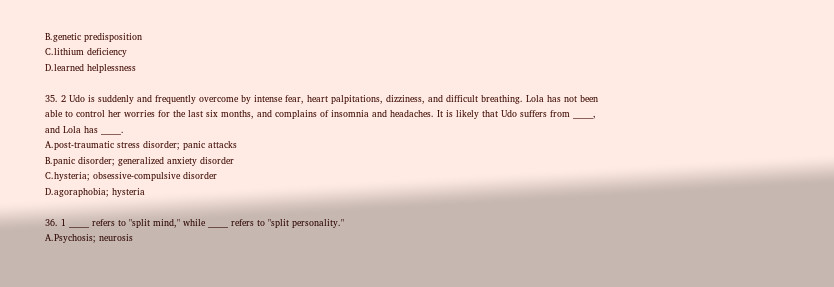B.genetic predisposition
C.lithium deficiency
D.learned helplessness

35. 2 Udo is suddenly and frequently overcome by intense fear, heart palpitations, dizziness, and difficult breathing. Lola has not been able to control her worries for the last six months, and complains of insomnia and headaches. It is likely that Udo suffers from _____, and Lola has _____.
A.post-traumatic stress disorder; panic attacks
B.panic disorder; generalized anxiety disorder
C.hysteria; obsessive-compulsive disorder
D.agoraphobia; hysteria

36. 1 _____ refers to "split mind," while _____ refers to "split personality."
A.Psychosis; neurosis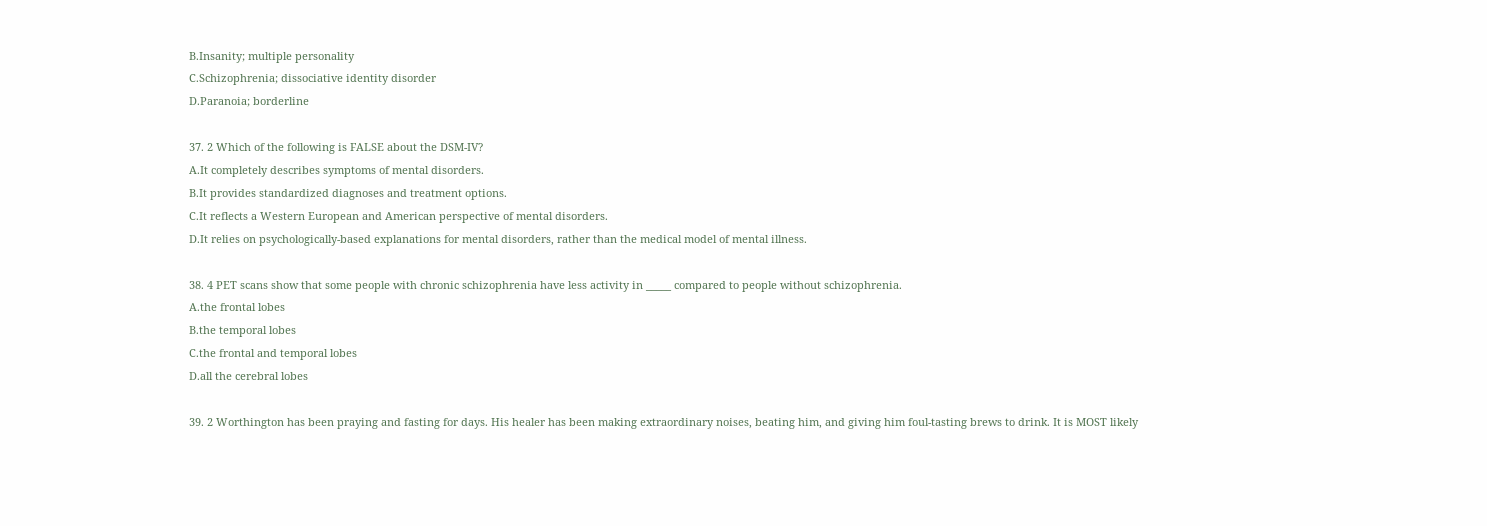B.Insanity; multiple personality
C.Schizophrenia; dissociative identity disorder
D.Paranoia; borderline

37. 2 Which of the following is FALSE about the DSM-IV?
A.It completely describes symptoms of mental disorders.
B.It provides standardized diagnoses and treatment options.
C.It reflects a Western European and American perspective of mental disorders.
D.It relies on psychologically-based explanations for mental disorders, rather than the medical model of mental illness.

38. 4 PET scans show that some people with chronic schizophrenia have less activity in _____ compared to people without schizophrenia.
A.the frontal lobes
B.the temporal lobes
C.the frontal and temporal lobes
D.all the cerebral lobes

39. 2 Worthington has been praying and fasting for days. His healer has been making extraordinary noises, beating him, and giving him foul-tasting brews to drink. It is MOST likely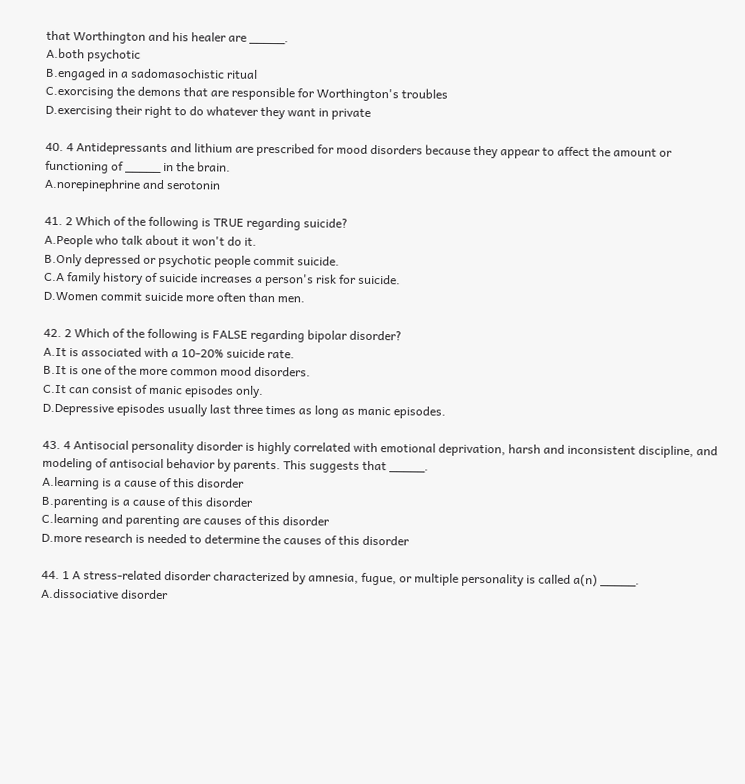that Worthington and his healer are _____.
A.both psychotic
B.engaged in a sadomasochistic ritual
C.exorcising the demons that are responsible for Worthington's troubles
D.exercising their right to do whatever they want in private

40. 4 Antidepressants and lithium are prescribed for mood disorders because they appear to affect the amount or functioning of _____ in the brain.
A.norepinephrine and serotonin

41. 2 Which of the following is TRUE regarding suicide?
A.People who talk about it won't do it.
B.Only depressed or psychotic people commit suicide.
C.A family history of suicide increases a person's risk for suicide.
D.Women commit suicide more often than men.

42. 2 Which of the following is FALSE regarding bipolar disorder?
A.It is associated with a 10-20% suicide rate.
B.It is one of the more common mood disorders.
C.It can consist of manic episodes only.
D.Depressive episodes usually last three times as long as manic episodes.

43. 4 Antisocial personality disorder is highly correlated with emotional deprivation, harsh and inconsistent discipline, and modeling of antisocial behavior by parents. This suggests that _____.
A.learning is a cause of this disorder
B.parenting is a cause of this disorder
C.learning and parenting are causes of this disorder
D.more research is needed to determine the causes of this disorder

44. 1 A stress-related disorder characterized by amnesia, fugue, or multiple personality is called a(n) _____.
A.dissociative disorder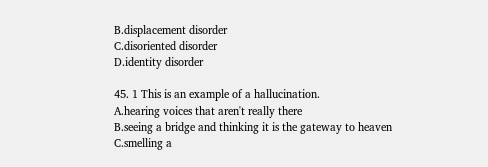B.displacement disorder
C.disoriented disorder
D.identity disorder

45. 1 This is an example of a hallucination.
A.hearing voices that aren't really there
B.seeing a bridge and thinking it is the gateway to heaven
C.smelling a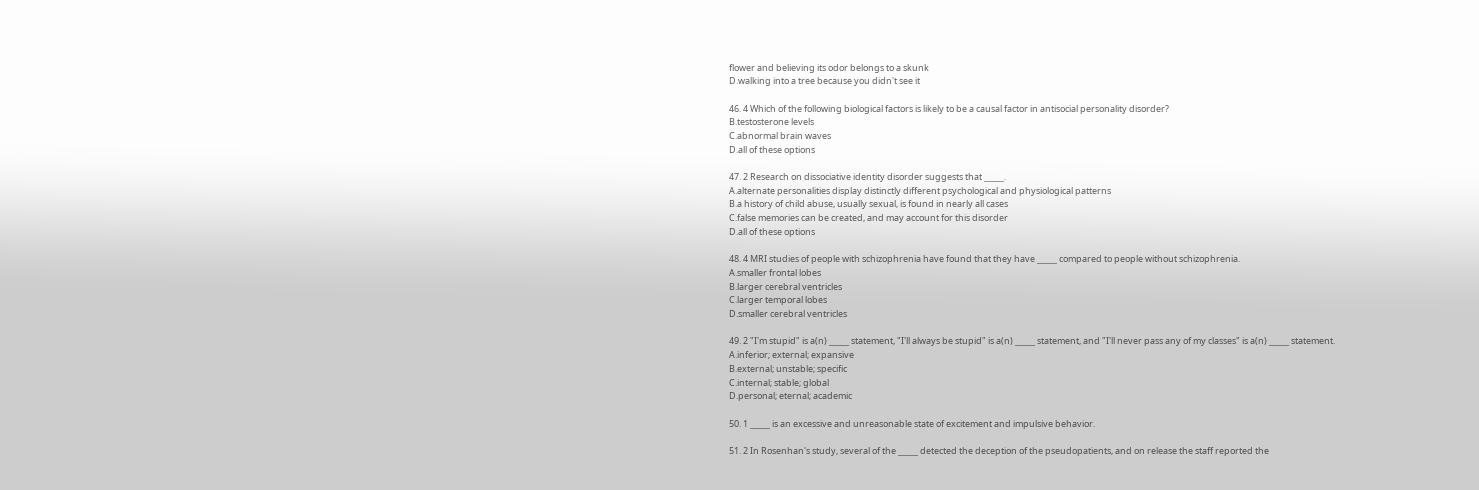flower and believing its odor belongs to a skunk
D.walking into a tree because you didn't see it

46. 4 Which of the following biological factors is likely to be a causal factor in antisocial personality disorder?
B.testosterone levels
C.abnormal brain waves
D.all of these options

47. 2 Research on dissociative identity disorder suggests that _____.
A.alternate personalities display distinctly different psychological and physiological patterns
B.a history of child abuse, usually sexual, is found in nearly all cases
C.false memories can be created, and may account for this disorder
D.all of these options

48. 4 MRI studies of people with schizophrenia have found that they have _____ compared to people without schizophrenia.
A.smaller frontal lobes
B.larger cerebral ventricles
C.larger temporal lobes
D.smaller cerebral ventricles

49. 2 "I'm stupid" is a(n) _____ statement, "I'll always be stupid" is a(n) _____ statement, and "I'll never pass any of my classes" is a(n) _____ statement.
A.inferior; external; expansive
B.external; unstable; specific
C.internal; stable; global
D.personal; eternal; academic

50. 1 _____ is an excessive and unreasonable state of excitement and impulsive behavior.

51. 2 In Rosenhan's study, several of the _____ detected the deception of the pseudopatients, and on release the staff reported the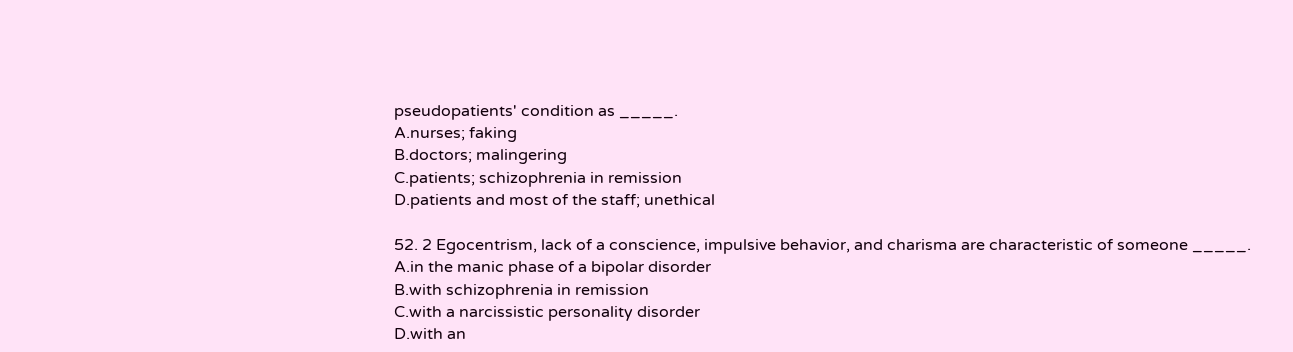pseudopatients' condition as _____.
A.nurses; faking
B.doctors; malingering
C.patients; schizophrenia in remission
D.patients and most of the staff; unethical

52. 2 Egocentrism, lack of a conscience, impulsive behavior, and charisma are characteristic of someone _____.
A.in the manic phase of a bipolar disorder
B.with schizophrenia in remission
C.with a narcissistic personality disorder
D.with an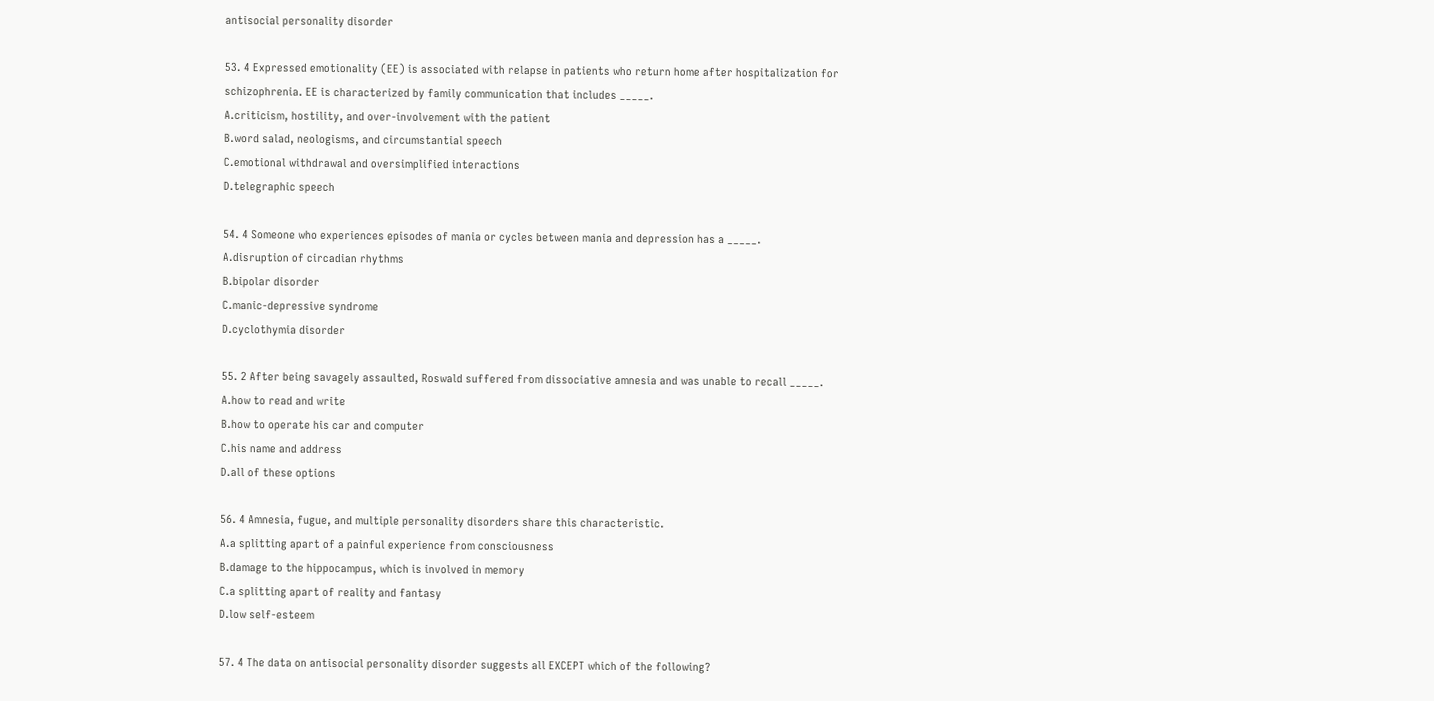antisocial personality disorder

53. 4 Expressed emotionality (EE) is associated with relapse in patients who return home after hospitalization for schizophrenia. EE is characterized by family communication that includes _____.
A.criticism, hostility, and over-involvement with the patient
B.word salad, neologisms, and circumstantial speech
C.emotional withdrawal and oversimplified interactions
D.telegraphic speech

54. 4 Someone who experiences episodes of mania or cycles between mania and depression has a _____.
A.disruption of circadian rhythms
B.bipolar disorder
C.manic-depressive syndrome
D.cyclothymia disorder

55. 2 After being savagely assaulted, Roswald suffered from dissociative amnesia and was unable to recall _____.
A.how to read and write
B.how to operate his car and computer
C.his name and address
D.all of these options

56. 4 Amnesia, fugue, and multiple personality disorders share this characteristic.
A.a splitting apart of a painful experience from consciousness
B.damage to the hippocampus, which is involved in memory
C.a splitting apart of reality and fantasy
D.low self-esteem

57. 4 The data on antisocial personality disorder suggests all EXCEPT which of the following?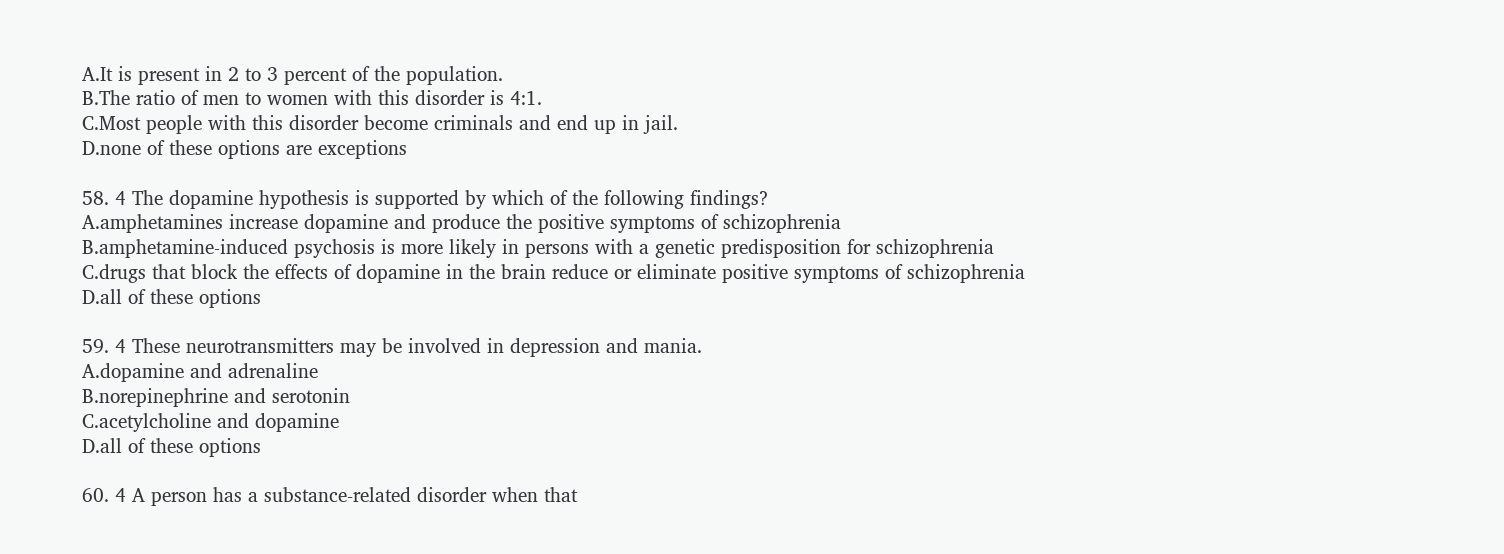A.It is present in 2 to 3 percent of the population.
B.The ratio of men to women with this disorder is 4:1.
C.Most people with this disorder become criminals and end up in jail.
D.none of these options are exceptions

58. 4 The dopamine hypothesis is supported by which of the following findings?
A.amphetamines increase dopamine and produce the positive symptoms of schizophrenia
B.amphetamine-induced psychosis is more likely in persons with a genetic predisposition for schizophrenia
C.drugs that block the effects of dopamine in the brain reduce or eliminate positive symptoms of schizophrenia
D.all of these options

59. 4 These neurotransmitters may be involved in depression and mania.
A.dopamine and adrenaline
B.norepinephrine and serotonin
C.acetylcholine and dopamine
D.all of these options

60. 4 A person has a substance-related disorder when that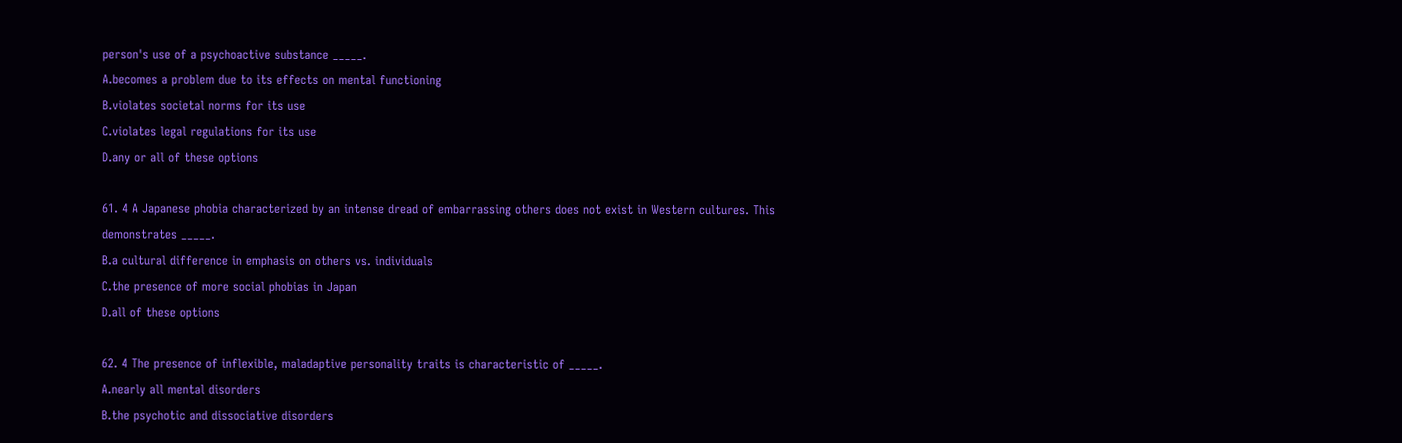person's use of a psychoactive substance _____.
A.becomes a problem due to its effects on mental functioning
B.violates societal norms for its use
C.violates legal regulations for its use
D.any or all of these options

61. 4 A Japanese phobia characterized by an intense dread of embarrassing others does not exist in Western cultures. This demonstrates _____.
B.a cultural difference in emphasis on others vs. individuals
C.the presence of more social phobias in Japan
D.all of these options

62. 4 The presence of inflexible, maladaptive personality traits is characteristic of _____.
A.nearly all mental disorders
B.the psychotic and dissociative disorders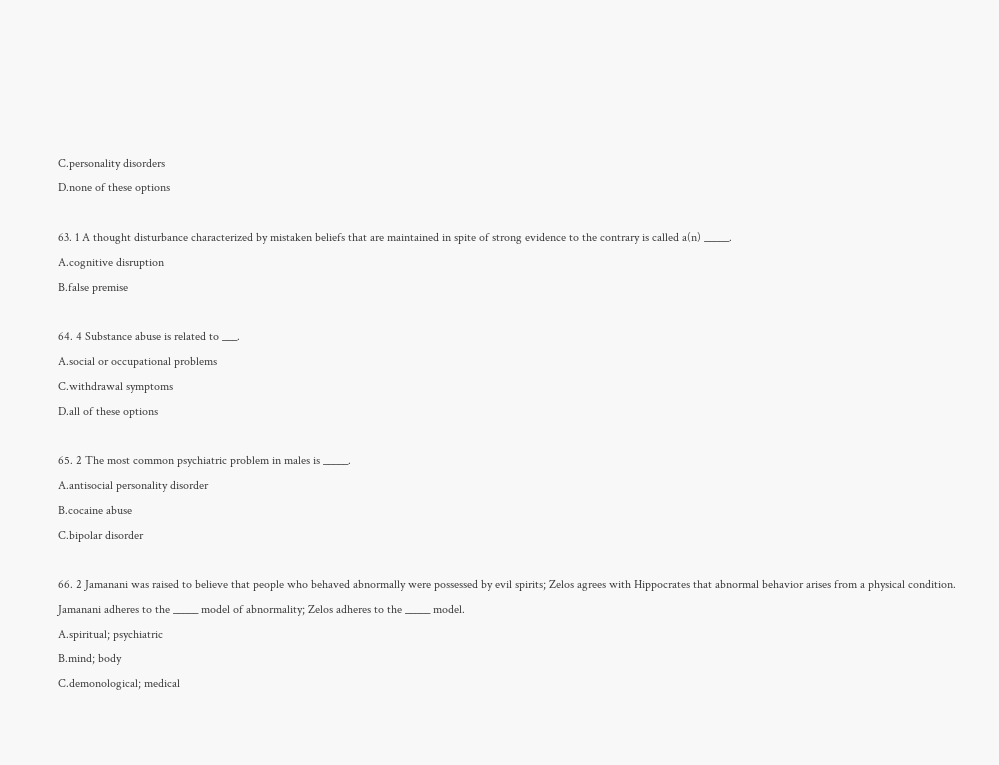C.personality disorders
D.none of these options

63. 1 A thought disturbance characterized by mistaken beliefs that are maintained in spite of strong evidence to the contrary is called a(n) _____.
A.cognitive disruption
B.false premise

64. 4 Substance abuse is related to ___.
A.social or occupational problems
C.withdrawal symptoms
D.all of these options

65. 2 The most common psychiatric problem in males is _____.
A.antisocial personality disorder
B.cocaine abuse
C.bipolar disorder

66. 2 Jamanani was raised to believe that people who behaved abnormally were possessed by evil spirits; Zelos agrees with Hippocrates that abnormal behavior arises from a physical condition. Jamanani adheres to the _____ model of abnormality; Zelos adheres to the _____ model.
A.spiritual; psychiatric
B.mind; body
C.demonological; medical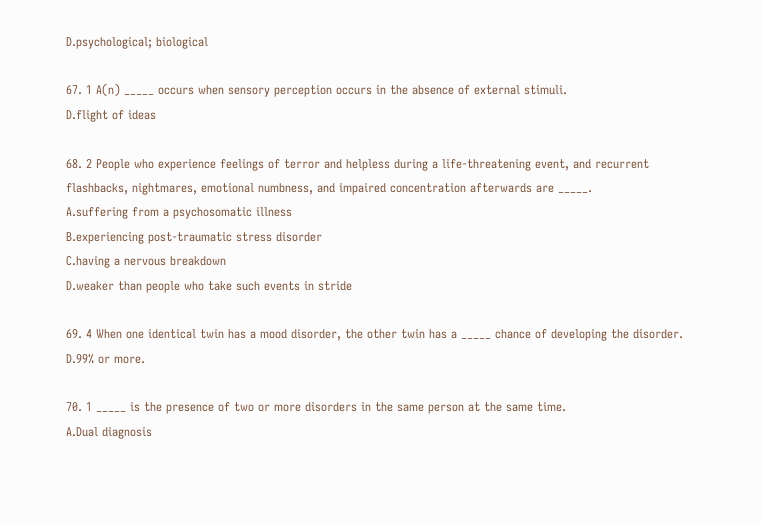D.psychological; biological

67. 1 A(n) _____ occurs when sensory perception occurs in the absence of external stimuli.
D.flight of ideas

68. 2 People who experience feelings of terror and helpless during a life-threatening event, and recurrent flashbacks, nightmares, emotional numbness, and impaired concentration afterwards are _____.
A.suffering from a psychosomatic illness
B.experiencing post-traumatic stress disorder
C.having a nervous breakdown
D.weaker than people who take such events in stride

69. 4 When one identical twin has a mood disorder, the other twin has a _____ chance of developing the disorder.
D.99% or more.

70. 1 _____ is the presence of two or more disorders in the same person at the same time.
A.Dual diagnosis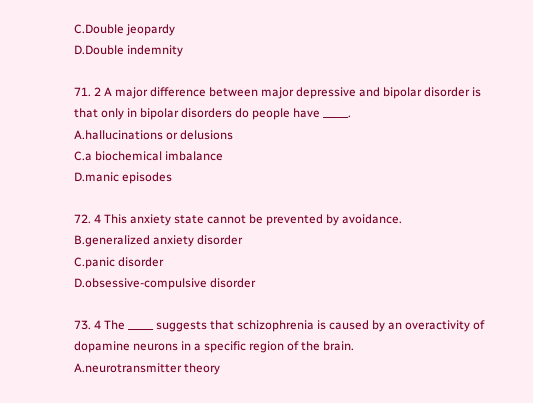C.Double jeopardy
D.Double indemnity

71. 2 A major difference between major depressive and bipolar disorder is that only in bipolar disorders do people have _____.
A.hallucinations or delusions
C.a biochemical imbalance
D.manic episodes

72. 4 This anxiety state cannot be prevented by avoidance.
B.generalized anxiety disorder
C.panic disorder
D.obsessive-compulsive disorder

73. 4 The _____ suggests that schizophrenia is caused by an overactivity of dopamine neurons in a specific region of the brain.
A.neurotransmitter theory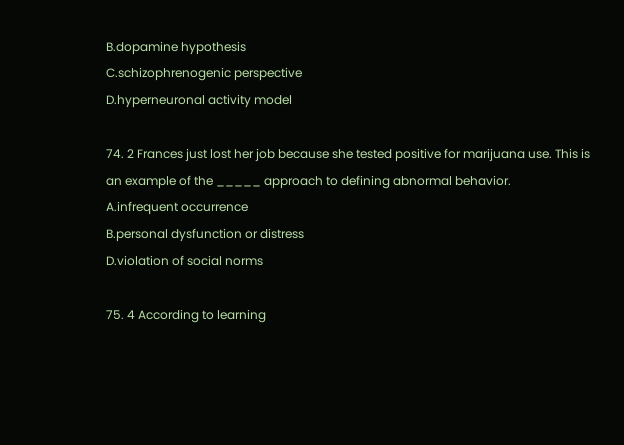B.dopamine hypothesis
C.schizophrenogenic perspective
D.hyperneuronal activity model

74. 2 Frances just lost her job because she tested positive for marijuana use. This is an example of the _____ approach to defining abnormal behavior.
A.infrequent occurrence
B.personal dysfunction or distress
D.violation of social norms

75. 4 According to learning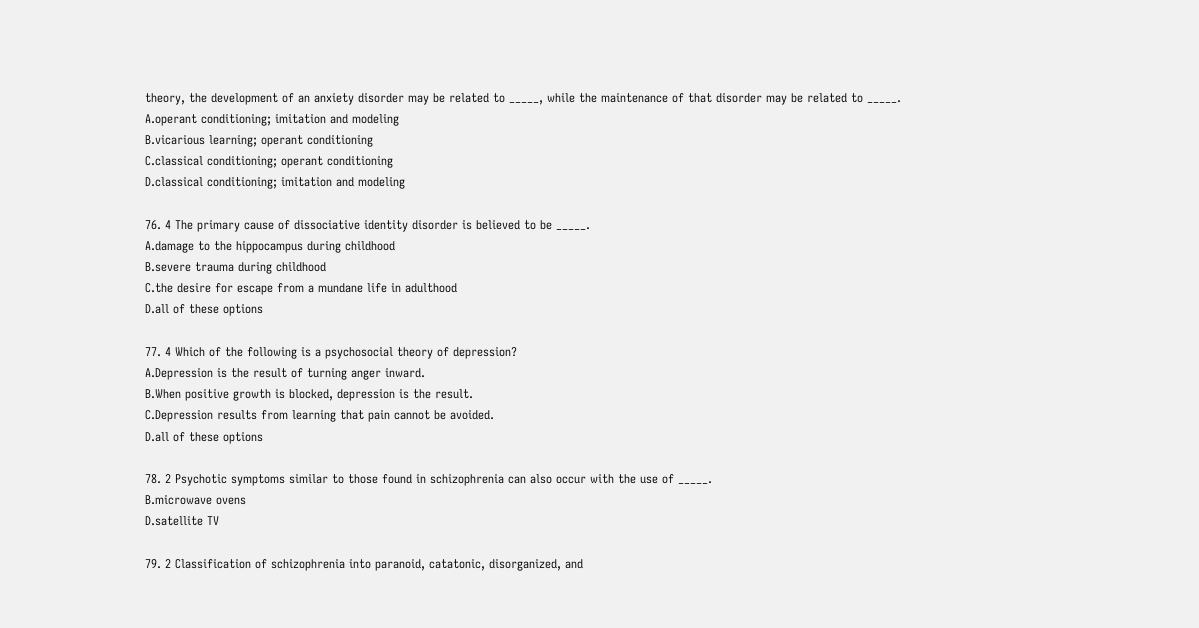theory, the development of an anxiety disorder may be related to _____, while the maintenance of that disorder may be related to _____.
A.operant conditioning; imitation and modeling
B.vicarious learning; operant conditioning
C.classical conditioning; operant conditioning
D.classical conditioning; imitation and modeling

76. 4 The primary cause of dissociative identity disorder is believed to be _____.
A.damage to the hippocampus during childhood
B.severe trauma during childhood
C.the desire for escape from a mundane life in adulthood
D.all of these options

77. 4 Which of the following is a psychosocial theory of depression?
A.Depression is the result of turning anger inward.
B.When positive growth is blocked, depression is the result.
C.Depression results from learning that pain cannot be avoided.
D.all of these options

78. 2 Psychotic symptoms similar to those found in schizophrenia can also occur with the use of _____.
B.microwave ovens
D.satellite TV

79. 2 Classification of schizophrenia into paranoid, catatonic, disorganized, and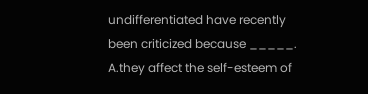undifferentiated have recently been criticized because _____.
A.they affect the self-esteem of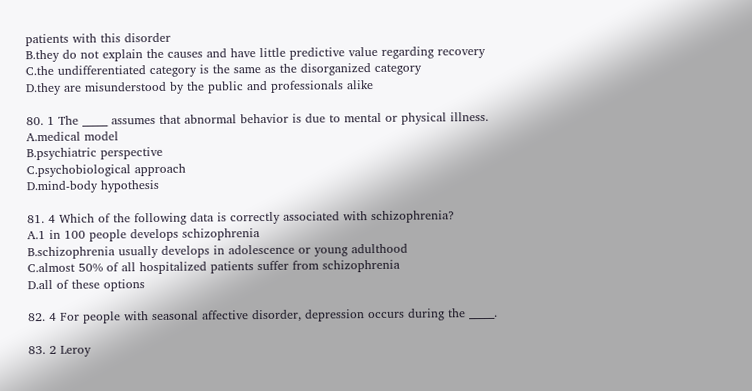patients with this disorder
B.they do not explain the causes and have little predictive value regarding recovery
C.the undifferentiated category is the same as the disorganized category
D.they are misunderstood by the public and professionals alike

80. 1 The _____ assumes that abnormal behavior is due to mental or physical illness.
A.medical model
B.psychiatric perspective
C.psychobiological approach
D.mind-body hypothesis

81. 4 Which of the following data is correctly associated with schizophrenia?
A.1 in 100 people develops schizophrenia
B.schizophrenia usually develops in adolescence or young adulthood
C.almost 50% of all hospitalized patients suffer from schizophrenia
D.all of these options

82. 4 For people with seasonal affective disorder, depression occurs during the _____.

83. 2 Leroy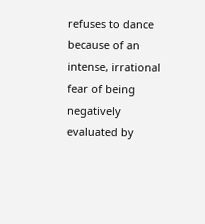refuses to dance because of an intense, irrational fear of being negatively evaluated by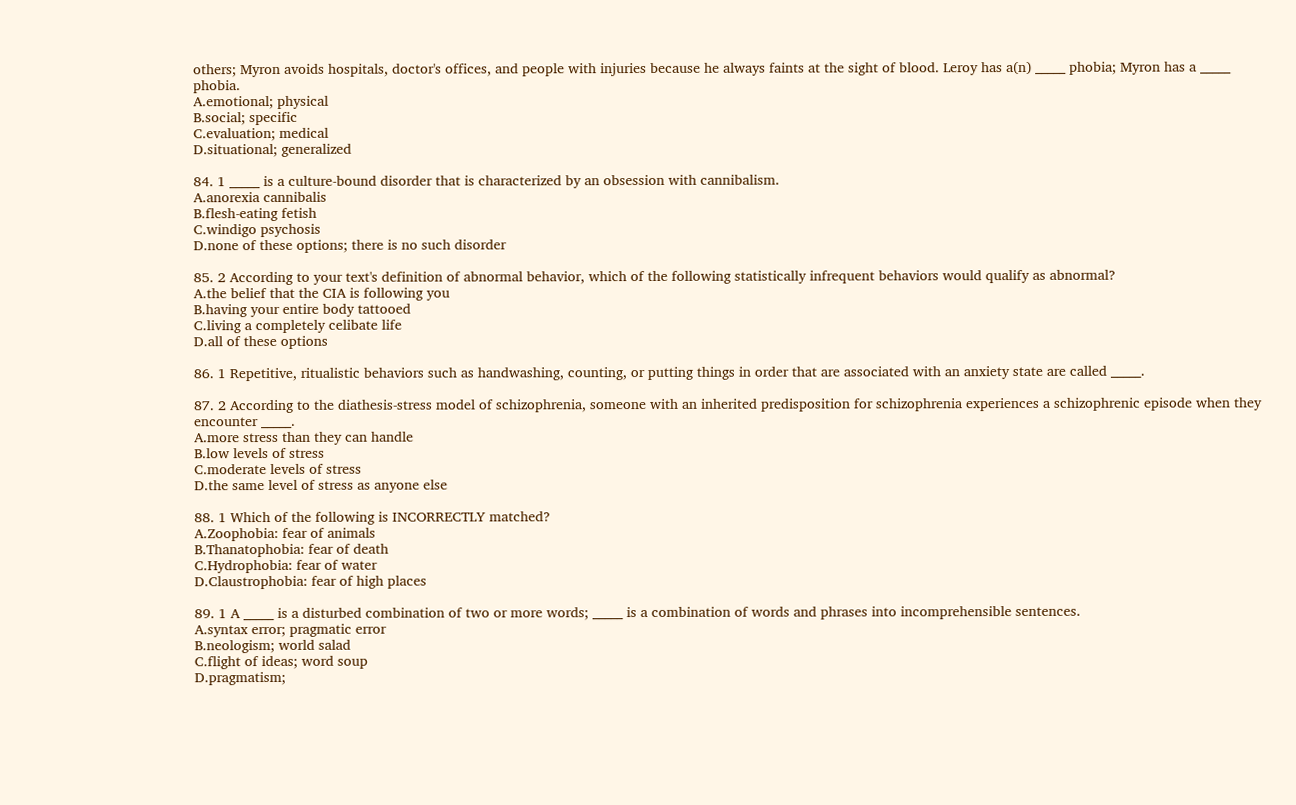others; Myron avoids hospitals, doctor's offices, and people with injuries because he always faints at the sight of blood. Leroy has a(n) _____ phobia; Myron has a _____ phobia.
A.emotional; physical
B.social; specific
C.evaluation; medical
D.situational; generalized

84. 1 _____ is a culture-bound disorder that is characterized by an obsession with cannibalism.
A.anorexia cannibalis
B.flesh-eating fetish
C.windigo psychosis
D.none of these options; there is no such disorder

85. 2 According to your text's definition of abnormal behavior, which of the following statistically infrequent behaviors would qualify as abnormal?
A.the belief that the CIA is following you
B.having your entire body tattooed
C.living a completely celibate life
D.all of these options

86. 1 Repetitive, ritualistic behaviors such as handwashing, counting, or putting things in order that are associated with an anxiety state are called _____.

87. 2 According to the diathesis-stress model of schizophrenia, someone with an inherited predisposition for schizophrenia experiences a schizophrenic episode when they encounter _____.
A.more stress than they can handle
B.low levels of stress
C.moderate levels of stress
D.the same level of stress as anyone else

88. 1 Which of the following is INCORRECTLY matched?
A.Zoophobia: fear of animals
B.Thanatophobia: fear of death
C.Hydrophobia: fear of water
D.Claustrophobia: fear of high places

89. 1 A _____ is a disturbed combination of two or more words; _____ is a combination of words and phrases into incomprehensible sentences.
A.syntax error; pragmatic error
B.neologism; world salad
C.flight of ideas; word soup
D.pragmatism;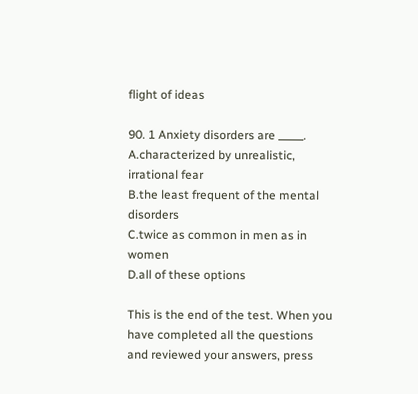flight of ideas

90. 1 Anxiety disorders are _____.
A.characterized by unrealistic, irrational fear
B.the least frequent of the mental disorders
C.twice as common in men as in women
D.all of these options

This is the end of the test. When you have completed all the questions and reviewed your answers, press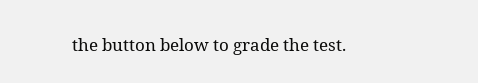the button below to grade the test.